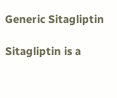Generic Sitagliptin

Sitagliptin is a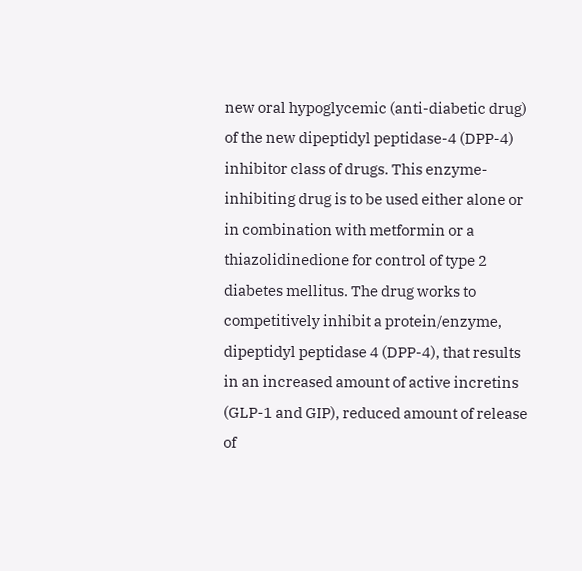new oral hypoglycemic (anti-diabetic drug) of the new dipeptidyl peptidase-4 (DPP-4) inhibitor class of drugs. This enzyme-inhibiting drug is to be used either alone or in combination with metformin or a thiazolidinedione for control of type 2 diabetes mellitus. The drug works to competitively inhibit a protein/enzyme, dipeptidyl peptidase 4 (DPP-4), that results in an increased amount of active incretins (GLP-1 and GIP), reduced amount of release of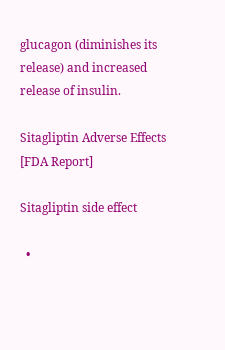glucagon (diminishes its release) and increased release of insulin.

Sitagliptin Adverse Effects [FDA Report]

Sitagliptin side effect

  •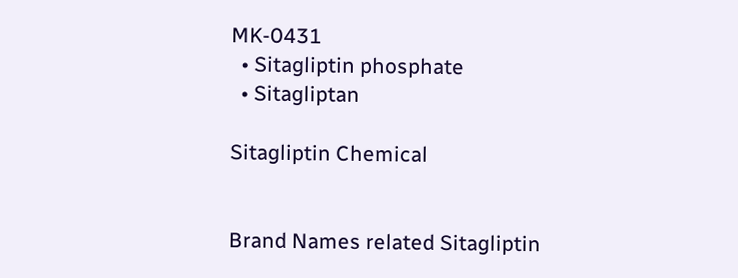MK-0431
  • Sitagliptin phosphate
  • Sitagliptan

Sitagliptin Chemical


Brand Names related Sitagliptin